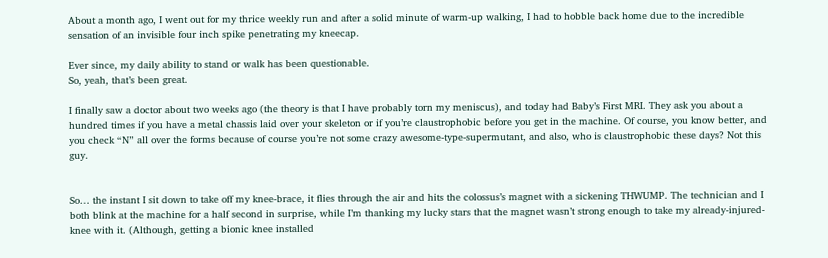About a month ago, I went out for my thrice weekly run and after a solid minute of warm-up walking, I had to hobble back home due to the incredible sensation of an invisible four inch spike penetrating my kneecap.

Ever since, my daily ability to stand or walk has been questionable.
So, yeah, that’s been great.

I finally saw a doctor about two weeks ago (the theory is that I have probably torn my meniscus), and today had Baby’s First MRI. They ask you about a hundred times if you have a metal chassis laid over your skeleton or if you’re claustrophobic before you get in the machine. Of course, you know better, and you check “N” all over the forms because of course you’re not some crazy awesome-type-supermutant, and also, who is claustrophobic these days? Not this guy.


So… the instant I sit down to take off my knee-brace, it flies through the air and hits the colossus’s magnet with a sickening THWUMP. The technician and I both blink at the machine for a half second in surprise, while I’m thanking my lucky stars that the magnet wasn’t strong enough to take my already-injured-knee with it. (Although, getting a bionic knee installed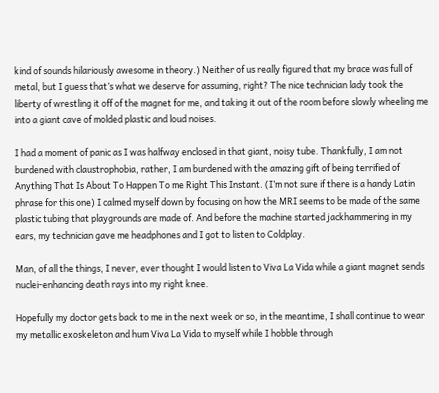kind of sounds hilariously awesome in theory.) Neither of us really figured that my brace was full of metal, but I guess that’s what we deserve for assuming, right? The nice technician lady took the liberty of wrestling it off of the magnet for me, and taking it out of the room before slowly wheeling me into a giant cave of molded plastic and loud noises.

I had a moment of panic as I was halfway enclosed in that giant, noisy tube. Thankfully, I am not burdened with claustrophobia, rather, I am burdened with the amazing gift of being terrified of Anything That Is About To Happen To me Right This Instant. (I’m not sure if there is a handy Latin phrase for this one) I calmed myself down by focusing on how the MRI seems to be made of the same plastic tubing that playgrounds are made of. And before the machine started jackhammering in my ears, my technician gave me headphones and I got to listen to Coldplay.

Man, of all the things, I never, ever thought I would listen to Viva La Vida while a giant magnet sends nuclei-enhancing death rays into my right knee.

Hopefully my doctor gets back to me in the next week or so, in the meantime, I shall continue to wear my metallic exoskeleton and hum Viva La Vida to myself while I hobble through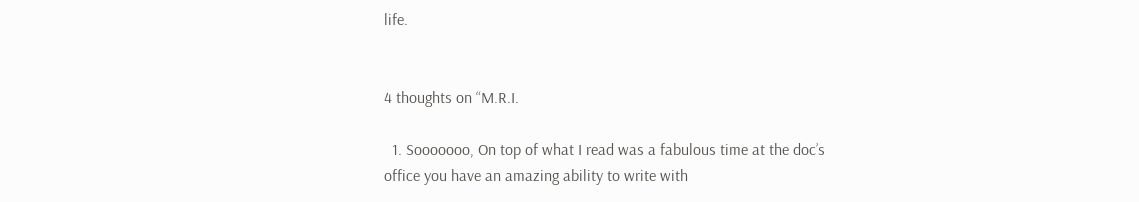life.


4 thoughts on “M.R.I.

  1. Sooooooo, On top of what I read was a fabulous time at the doc’s office you have an amazing ability to write with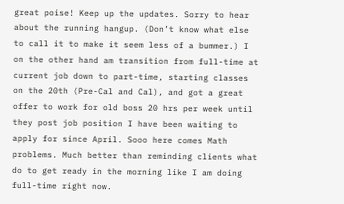great poise! Keep up the updates. Sorry to hear about the running hangup. (Don’t know what else to call it to make it seem less of a bummer.) I on the other hand am transition from full-time at current job down to part-time, starting classes on the 20th (Pre-Cal and Cal), and got a great offer to work for old boss 20 hrs per week until they post job position I have been waiting to apply for since April. Sooo here comes Math problems. Much better than reminding clients what do to get ready in the morning like I am doing full-time right now.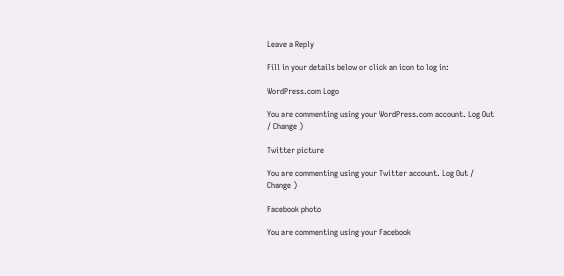Leave a Reply

Fill in your details below or click an icon to log in:

WordPress.com Logo

You are commenting using your WordPress.com account. Log Out / Change )

Twitter picture

You are commenting using your Twitter account. Log Out / Change )

Facebook photo

You are commenting using your Facebook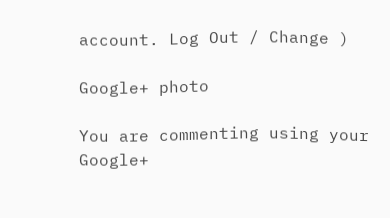account. Log Out / Change )

Google+ photo

You are commenting using your Google+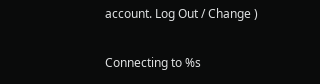account. Log Out / Change )

Connecting to %s